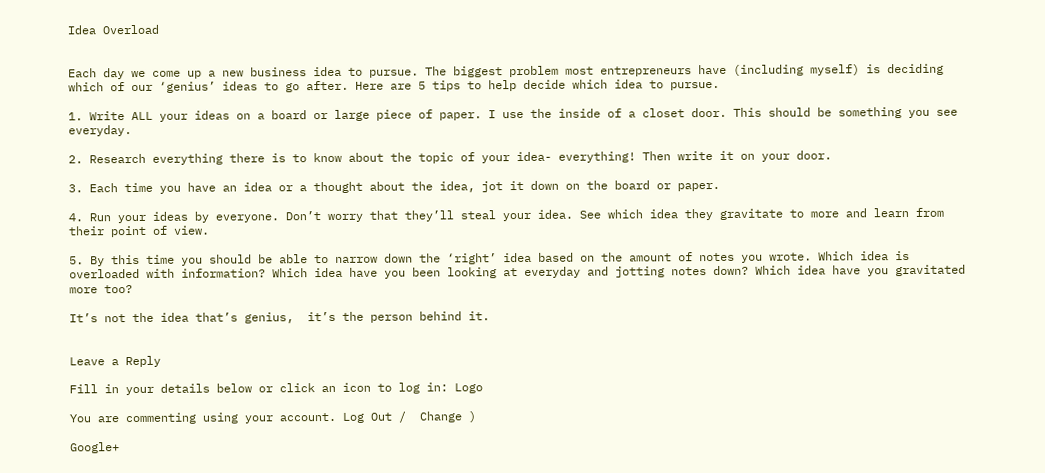Idea Overload


Each day we come up a new business idea to pursue. The biggest problem most entrepreneurs have (including myself) is deciding which of our ‘genius’ ideas to go after. Here are 5 tips to help decide which idea to pursue.

1. Write ALL your ideas on a board or large piece of paper. I use the inside of a closet door. This should be something you see everyday.

2. Research everything there is to know about the topic of your idea- everything! Then write it on your door.

3. Each time you have an idea or a thought about the idea, jot it down on the board or paper.

4. Run your ideas by everyone. Don’t worry that they’ll steal your idea. See which idea they gravitate to more and learn from their point of view.

5. By this time you should be able to narrow down the ‘right’ idea based on the amount of notes you wrote. Which idea is overloaded with information? Which idea have you been looking at everyday and jotting notes down? Which idea have you gravitated more too?

It’s not the idea that’s genius,  it’s the person behind it.


Leave a Reply

Fill in your details below or click an icon to log in: Logo

You are commenting using your account. Log Out /  Change )

Google+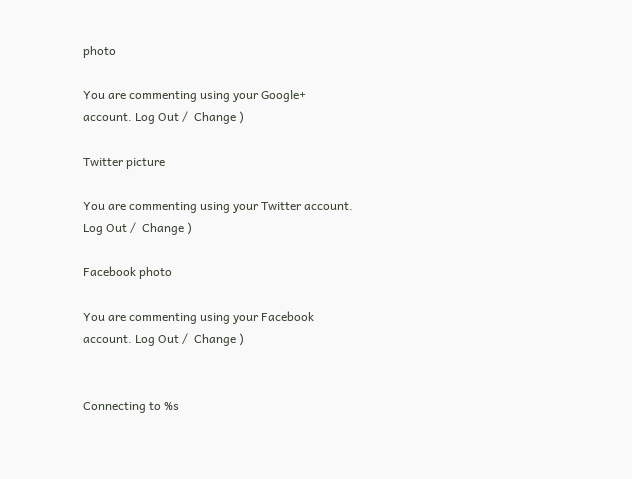photo

You are commenting using your Google+ account. Log Out /  Change )

Twitter picture

You are commenting using your Twitter account. Log Out /  Change )

Facebook photo

You are commenting using your Facebook account. Log Out /  Change )


Connecting to %s